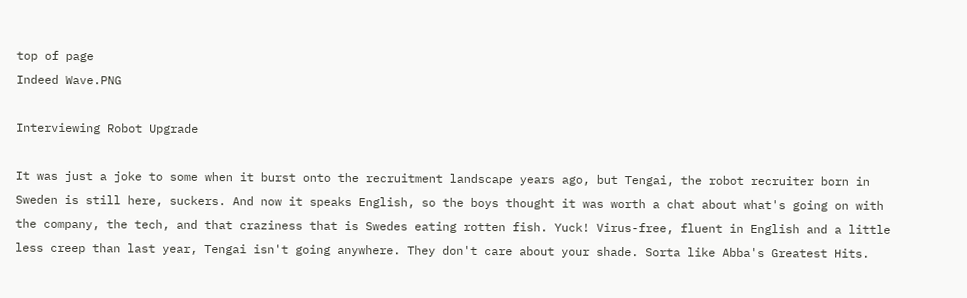top of page
Indeed Wave.PNG

Interviewing Robot Upgrade

It was just a joke to some when it burst onto the recruitment landscape years ago, but Tengai, the robot recruiter born in Sweden is still here, suckers. And now it speaks English, so the boys thought it was worth a chat about what's going on with the company, the tech, and that craziness that is Swedes eating rotten fish. Yuck! Virus-free, fluent in English and a little less creep than last year, Tengai isn't going anywhere. They don't care about your shade. Sorta like Abba's Greatest Hits.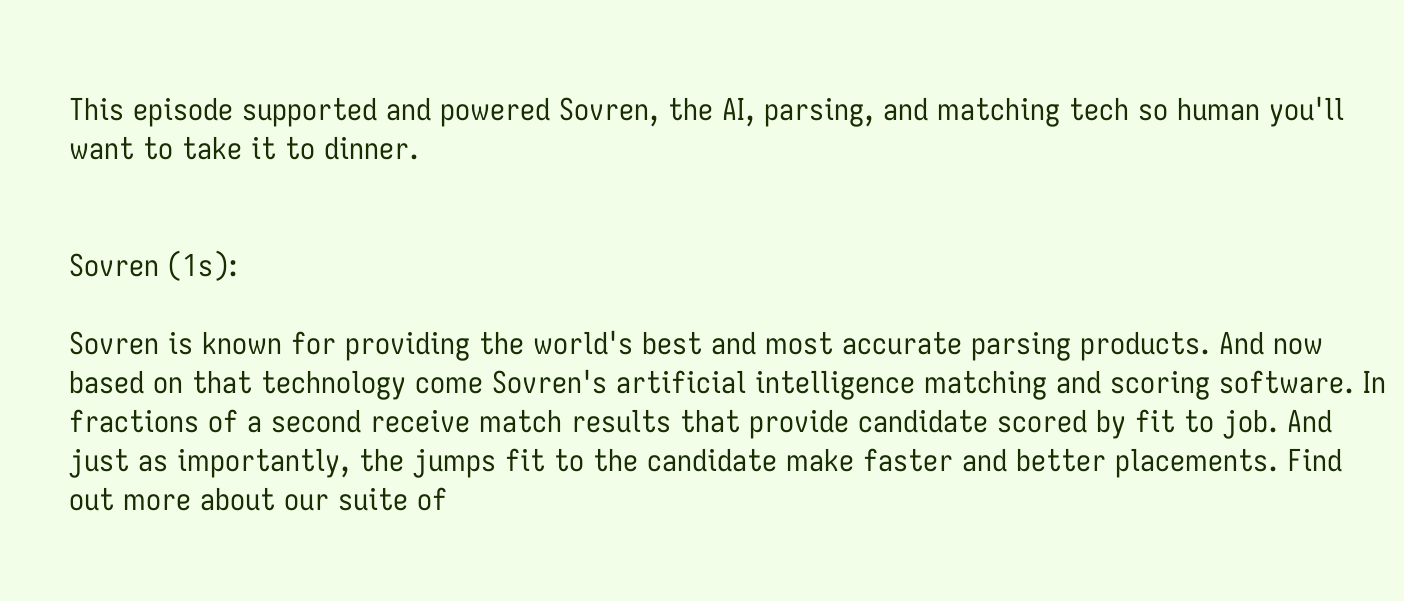This episode supported and powered Sovren, the AI, parsing, and matching tech so human you'll want to take it to dinner.


Sovren (1s):

Sovren is known for providing the world's best and most accurate parsing products. And now based on that technology come Sovren's artificial intelligence matching and scoring software. In fractions of a second receive match results that provide candidate scored by fit to job. And just as importantly, the jumps fit to the candidate make faster and better placements. Find out more about our suite of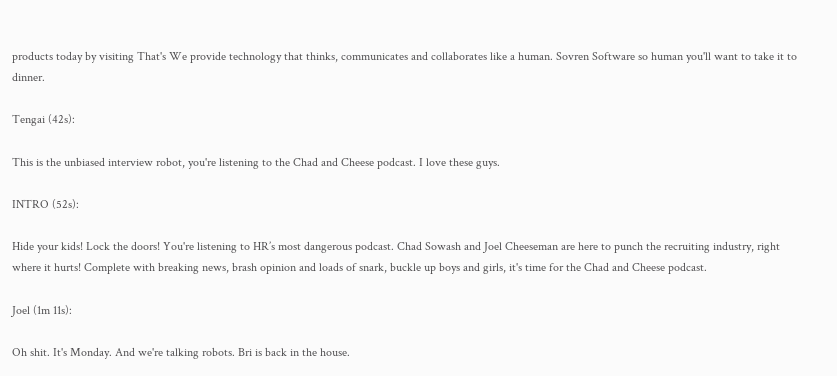products today by visiting That's We provide technology that thinks, communicates and collaborates like a human. Sovren Software so human you'll want to take it to dinner.

Tengai (42s):

This is the unbiased interview robot, you're listening to the Chad and Cheese podcast. I love these guys.

INTRO (52s):

Hide your kids! Lock the doors! You're listening to HR’s most dangerous podcast. Chad Sowash and Joel Cheeseman are here to punch the recruiting industry, right where it hurts! Complete with breaking news, brash opinion and loads of snark, buckle up boys and girls, it's time for the Chad and Cheese podcast.

Joel (1m 11s):

Oh shit. It's Monday. And we're talking robots. Bri is back in the house.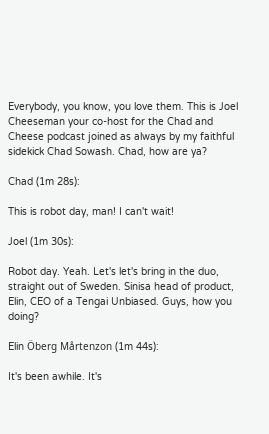Everybody, you know, you love them. This is Joel Cheeseman your co-host for the Chad and Cheese podcast joined as always by my faithful sidekick Chad Sowash. Chad, how are ya?

Chad (1m 28s):

This is robot day, man! I can't wait!

Joel (1m 30s):

Robot day. Yeah. Let's let's bring in the duo, straight out of Sweden. Sinisa head of product, Elin, CEO of a Tengai Unbiased. Guys, how you doing?

Elin Öberg Mårtenzon (1m 44s):

It's been awhile. It's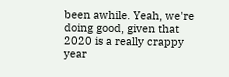been awhile. Yeah, we're doing good, given that 2020 is a really crappy year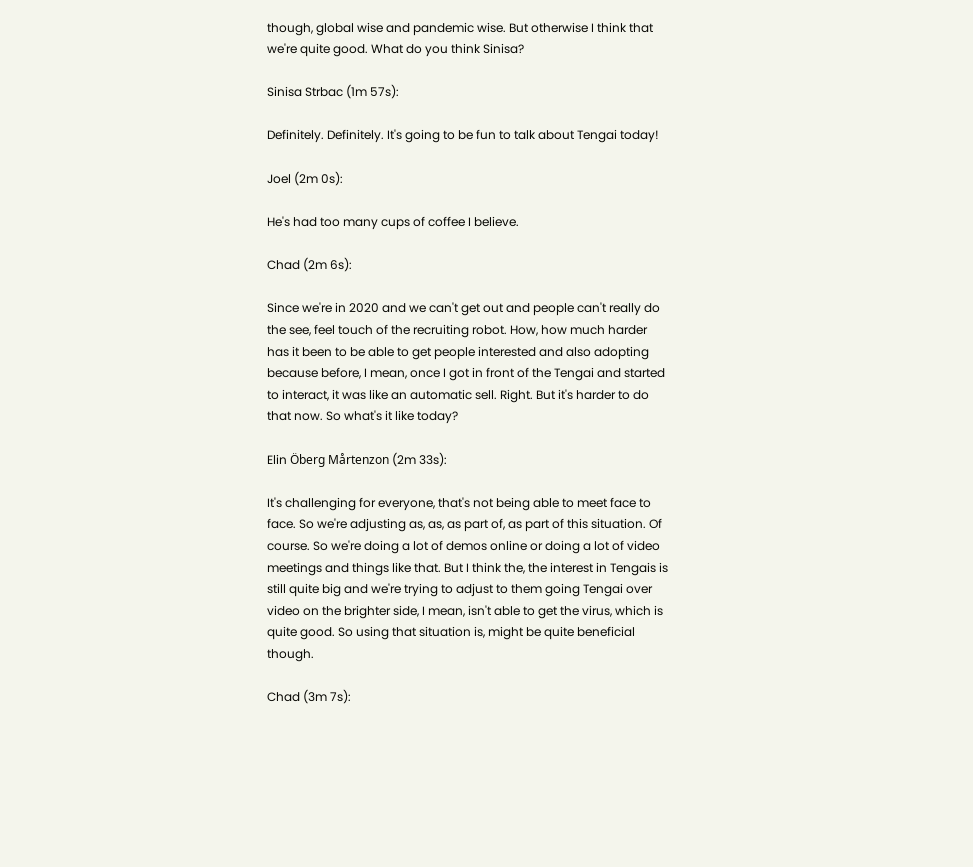though, global wise and pandemic wise. But otherwise I think that we're quite good. What do you think Sinisa?

Sinisa Strbac (1m 57s):

Definitely. Definitely. It's going to be fun to talk about Tengai today!

Joel (2m 0s):

He's had too many cups of coffee I believe.

Chad (2m 6s):

Since we're in 2020 and we can't get out and people can't really do the see, feel touch of the recruiting robot. How, how much harder has it been to be able to get people interested and also adopting because before, I mean, once I got in front of the Tengai and started to interact, it was like an automatic sell. Right. But it's harder to do that now. So what's it like today?

Elin Öberg Mårtenzon (2m 33s):

It's challenging for everyone, that's not being able to meet face to face. So we're adjusting as, as, as part of, as part of this situation. Of course. So we're doing a lot of demos online or doing a lot of video meetings and things like that. But I think the, the interest in Tengais is still quite big and we're trying to adjust to them going Tengai over video on the brighter side, I mean, isn't able to get the virus, which is quite good. So using that situation is, might be quite beneficial though.

Chad (3m 7s):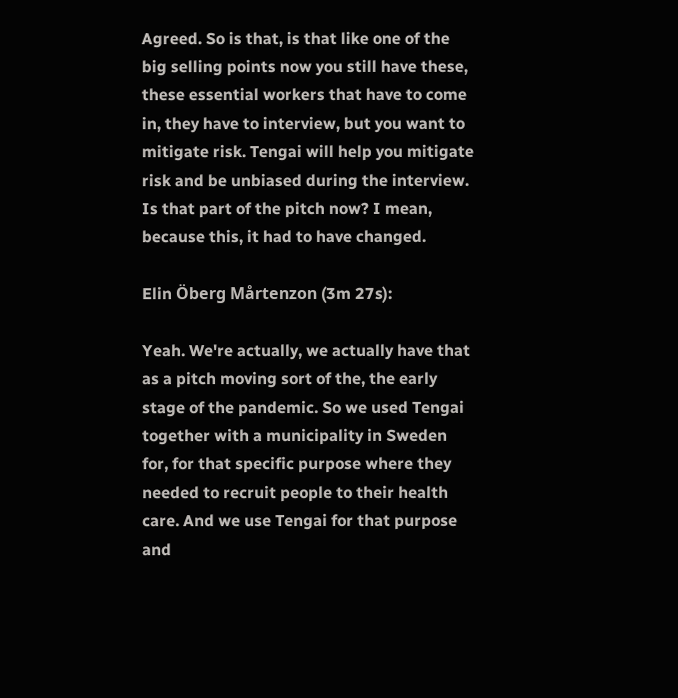Agreed. So is that, is that like one of the big selling points now you still have these, these essential workers that have to come in, they have to interview, but you want to mitigate risk. Tengai will help you mitigate risk and be unbiased during the interview. Is that part of the pitch now? I mean, because this, it had to have changed.

Elin Öberg Mårtenzon (3m 27s):

Yeah. We're actually, we actually have that as a pitch moving sort of the, the early stage of the pandemic. So we used Tengai together with a municipality in Sweden for, for that specific purpose where they needed to recruit people to their health care. And we use Tengai for that purpose and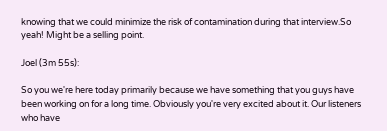knowing that we could minimize the risk of contamination during that interview.So yeah! Might be a selling point.

Joel (3m 55s):

So you we're here today primarily because we have something that you guys have been working on for a long time. Obviously you're very excited about it. Our listeners who have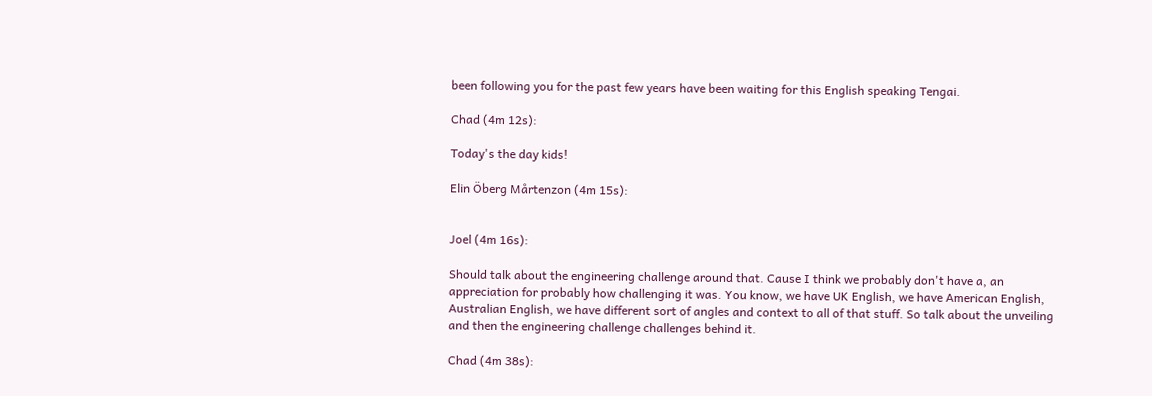been following you for the past few years have been waiting for this English speaking Tengai.

Chad (4m 12s):

Today's the day kids!

Elin Öberg Mårtenzon (4m 15s):


Joel (4m 16s):

Should talk about the engineering challenge around that. Cause I think we probably don't have a, an appreciation for probably how challenging it was. You know, we have UK English, we have American English, Australian English, we have different sort of angles and context to all of that stuff. So talk about the unveiling and then the engineering challenge challenges behind it.

Chad (4m 38s):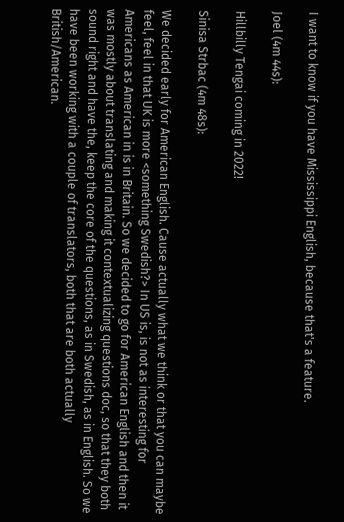I want to know if you have Mississippi English, because that's a feature.

Joel (4m 44s):

Hillbilly Tengai coming in 2022!

Sinisa Strbac (4m 48s):

We decided early for American English. Cause actually what we think or that you can maybe feel, feel in that UK is more <something Swedish?> In US is, is not as interesting for Americans as American in is in Britain. So we decided to go for American English and then it was mostly about translating and making it contextualizing questions doc, so that they both sound right and have the, keep the core of the questions, as in Swedish, as in English. So we have been working with a couple of translators, both that are both actually British/American.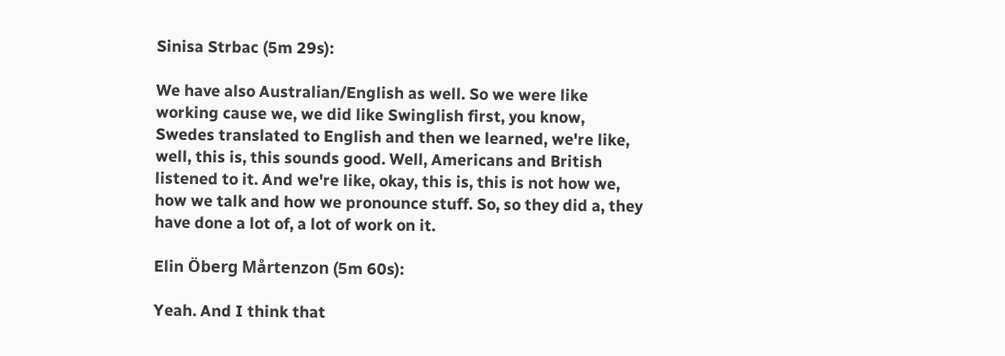Sinisa Strbac (5m 29s):

We have also Australian/English as well. So we were like working cause we, we did like Swinglish first, you know, Swedes translated to English and then we learned, we're like, well, this is, this sounds good. Well, Americans and British listened to it. And we're like, okay, this is, this is not how we, how we talk and how we pronounce stuff. So, so they did a, they have done a lot of, a lot of work on it.

Elin Öberg Mårtenzon (5m 60s):

Yeah. And I think that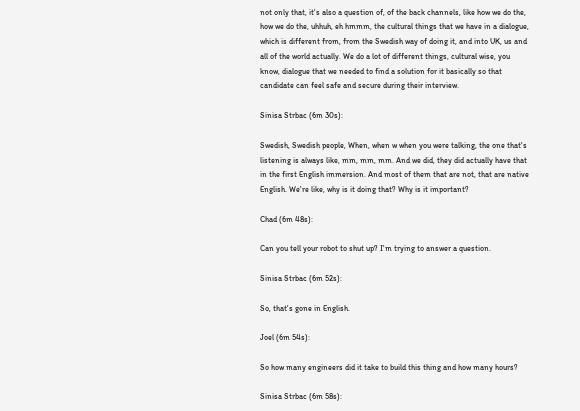not only that, it's also a question of, of the back channels, like how we do the, how we do the, uhhuh, eh hmmm, the cultural things that we have in a dialogue, which is different from, from the Swedish way of doing it, and into UK, us and all of the world actually. We do a lot of different things, cultural wise, you know, dialogue that we needed to find a solution for it basically so that candidate can feel safe and secure during their interview.

Sinisa Strbac (6m 30s):

Swedish, Swedish people, When, when w when you were talking, the one that's listening is always like, mm, mm, mm. And we did, they did actually have that in the first English immersion. And most of them that are not, that are native English. We're like, why is it doing that? Why is it important?

Chad (6m 48s):

Can you tell your robot to shut up? I'm trying to answer a question.

Sinisa Strbac (6m 52s):

So, that's gone in English.

Joel (6m 54s):

So how many engineers did it take to build this thing and how many hours?

Sinisa Strbac (6m 58s):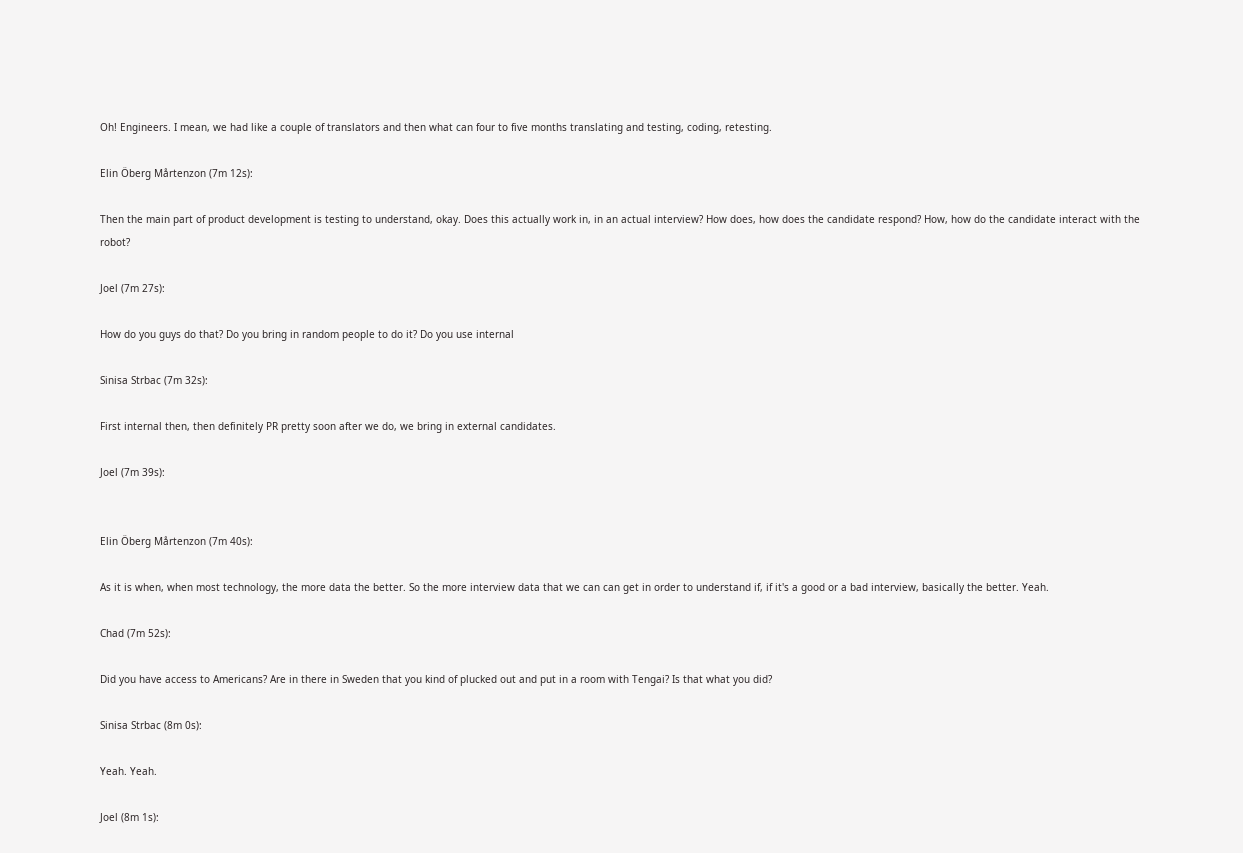Oh! Engineers. I mean, we had like a couple of translators and then what can four to five months translating and testing, coding, retesting.

Elin Öberg Mårtenzon (7m 12s):

Then the main part of product development is testing to understand, okay. Does this actually work in, in an actual interview? How does, how does the candidate respond? How, how do the candidate interact with the robot?

Joel (7m 27s):

How do you guys do that? Do you bring in random people to do it? Do you use internal

Sinisa Strbac (7m 32s):

First internal then, then definitely PR pretty soon after we do, we bring in external candidates.

Joel (7m 39s):


Elin Öberg Mårtenzon (7m 40s):

As it is when, when most technology, the more data the better. So the more interview data that we can can get in order to understand if, if it's a good or a bad interview, basically the better. Yeah.

Chad (7m 52s):

Did you have access to Americans? Are in there in Sweden that you kind of plucked out and put in a room with Tengai? Is that what you did?

Sinisa Strbac (8m 0s):

Yeah. Yeah.

Joel (8m 1s):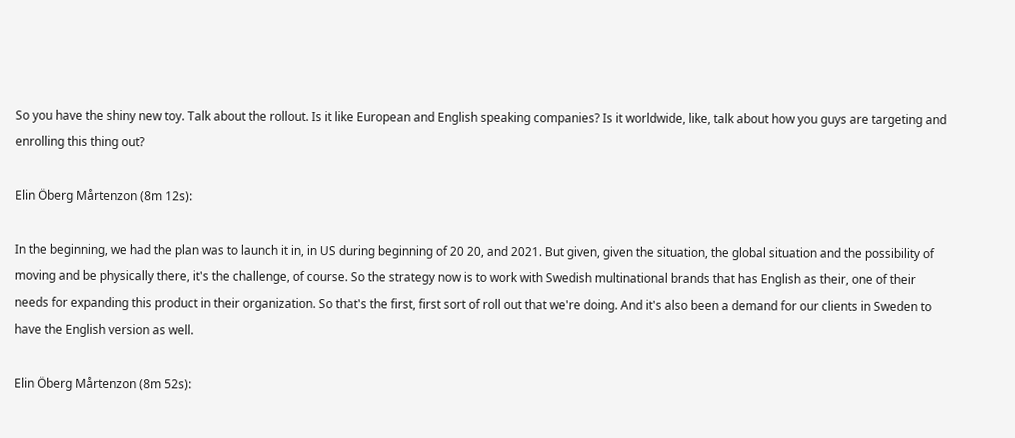So you have the shiny new toy. Talk about the rollout. Is it like European and English speaking companies? Is it worldwide, like, talk about how you guys are targeting and enrolling this thing out?

Elin Öberg Mårtenzon (8m 12s):

In the beginning, we had the plan was to launch it in, in US during beginning of 20 20, and 2021. But given, given the situation, the global situation and the possibility of moving and be physically there, it's the challenge, of course. So the strategy now is to work with Swedish multinational brands that has English as their, one of their needs for expanding this product in their organization. So that's the first, first sort of roll out that we're doing. And it's also been a demand for our clients in Sweden to have the English version as well.

Elin Öberg Mårtenzon (8m 52s):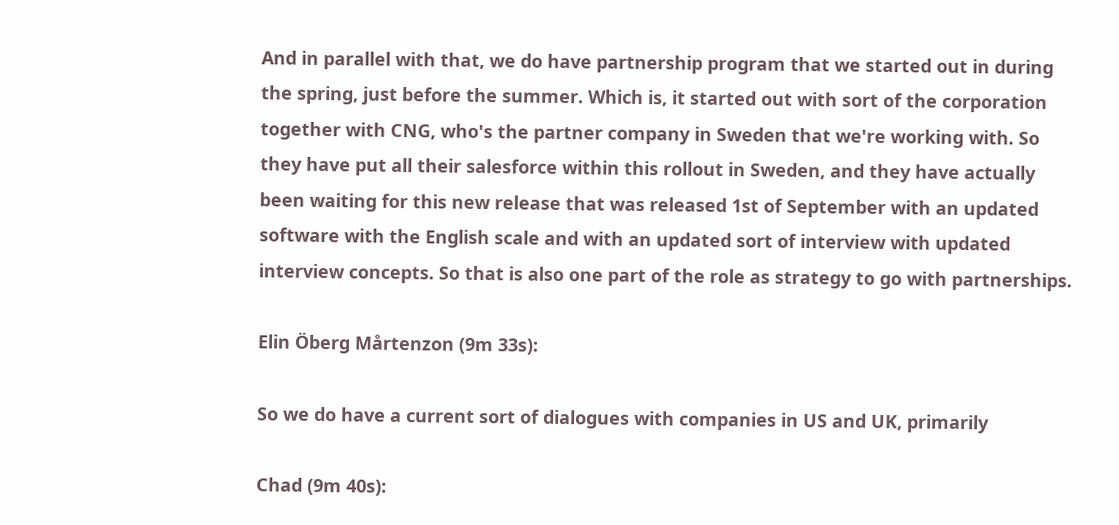And in parallel with that, we do have partnership program that we started out in during the spring, just before the summer. Which is, it started out with sort of the corporation together with CNG, who's the partner company in Sweden that we're working with. So they have put all their salesforce within this rollout in Sweden, and they have actually been waiting for this new release that was released 1st of September with an updated software with the English scale and with an updated sort of interview with updated interview concepts. So that is also one part of the role as strategy to go with partnerships.

Elin Öberg Mårtenzon (9m 33s):

So we do have a current sort of dialogues with companies in US and UK, primarily

Chad (9m 40s):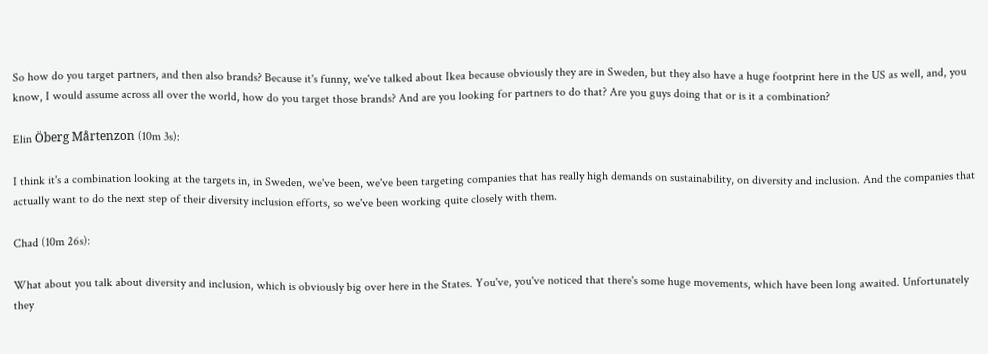So how do you target partners, and then also brands? Because it's funny, we've talked about Ikea because obviously they are in Sweden, but they also have a huge footprint here in the US as well, and, you know, I would assume across all over the world, how do you target those brands? And are you looking for partners to do that? Are you guys doing that or is it a combination?

Elin Öberg Mårtenzon (10m 3s):

I think it's a combination looking at the targets in, in Sweden, we've been, we've been targeting companies that has really high demands on sustainability, on diversity and inclusion. And the companies that actually want to do the next step of their diversity inclusion efforts, so we've been working quite closely with them.

Chad (10m 26s):

What about you talk about diversity and inclusion, which is obviously big over here in the States. You've, you've noticed that there's some huge movements, which have been long awaited. Unfortunately they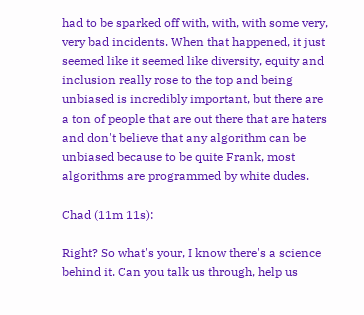had to be sparked off with, with, with some very, very bad incidents. When that happened, it just seemed like it seemed like diversity, equity and inclusion really rose to the top and being unbiased is incredibly important, but there are a ton of people that are out there that are haters and don't believe that any algorithm can be unbiased because to be quite Frank, most algorithms are programmed by white dudes.

Chad (11m 11s):

Right? So what's your, I know there's a science behind it. Can you talk us through, help us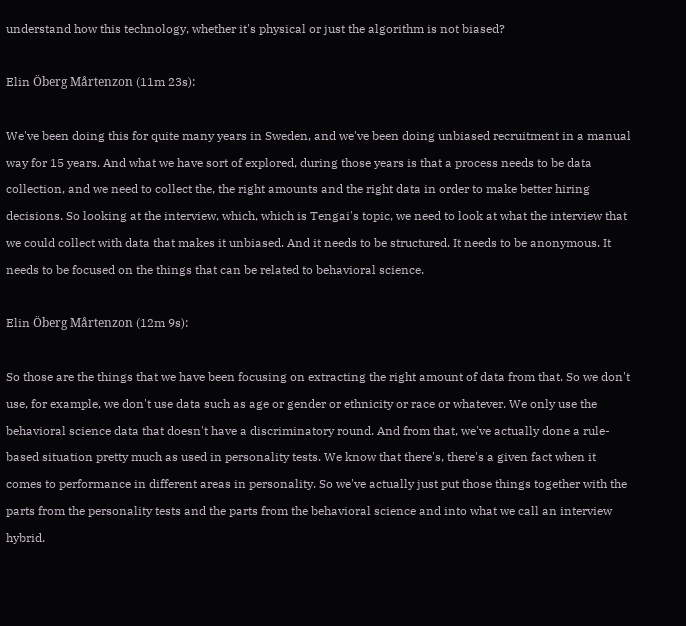understand how this technology, whether it's physical or just the algorithm is not biased?

Elin Öberg Mårtenzon (11m 23s):

We've been doing this for quite many years in Sweden, and we've been doing unbiased recruitment in a manual way for 15 years. And what we have sort of explored, during those years is that a process needs to be data collection, and we need to collect the, the right amounts and the right data in order to make better hiring decisions. So looking at the interview, which, which is Tengai's topic, we need to look at what the interview that we could collect with data that makes it unbiased. And it needs to be structured. It needs to be anonymous. It needs to be focused on the things that can be related to behavioral science.

Elin Öberg Mårtenzon (12m 9s):

So those are the things that we have been focusing on extracting the right amount of data from that. So we don't use, for example, we don't use data such as age or gender or ethnicity or race or whatever. We only use the behavioral science data that doesn't have a discriminatory round. And from that, we've actually done a rule-based situation pretty much as used in personality tests. We know that there's, there's a given fact when it comes to performance in different areas in personality. So we've actually just put those things together with the parts from the personality tests and the parts from the behavioral science and into what we call an interview hybrid.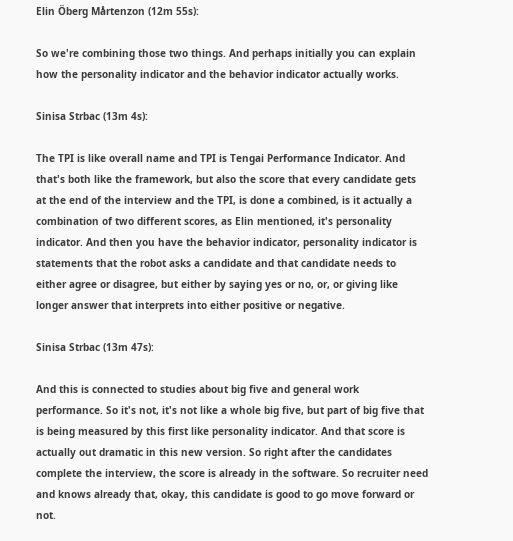Elin Öberg Mårtenzon (12m 55s):

So we're combining those two things. And perhaps initially you can explain how the personality indicator and the behavior indicator actually works.

Sinisa Strbac (13m 4s):

The TPI is like overall name and TPI is Tengai Performance Indicator. And that's both like the framework, but also the score that every candidate gets at the end of the interview and the TPI, is done a combined, is it actually a combination of two different scores, as Elin mentioned, it's personality indicator. And then you have the behavior indicator, personality indicator is statements that the robot asks a candidate and that candidate needs to either agree or disagree, but either by saying yes or no, or, or giving like longer answer that interprets into either positive or negative.

Sinisa Strbac (13m 47s):

And this is connected to studies about big five and general work performance. So it's not, it's not like a whole big five, but part of big five that is being measured by this first like personality indicator. And that score is actually out dramatic in this new version. So right after the candidates complete the interview, the score is already in the software. So recruiter need and knows already that, okay, this candidate is good to go move forward or not.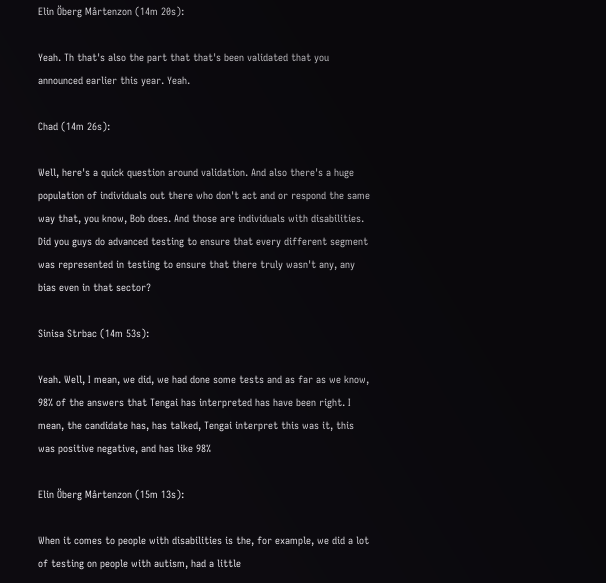Elin Öberg Mårtenzon (14m 20s):

Yeah. Th that's also the part that that's been validated that you announced earlier this year. Yeah.

Chad (14m 26s):

Well, here's a quick question around validation. And also there's a huge population of individuals out there who don't act and or respond the same way that, you know, Bob does. And those are individuals with disabilities. Did you guys do advanced testing to ensure that every different segment was represented in testing to ensure that there truly wasn't any, any bias even in that sector?

Sinisa Strbac (14m 53s):

Yeah. Well, I mean, we did, we had done some tests and as far as we know, 98% of the answers that Tengai has interpreted has have been right. I mean, the candidate has, has talked, Tengai interpret this was it, this was positive negative, and has like 98%

Elin Öberg Mårtenzon (15m 13s):

When it comes to people with disabilities is the, for example, we did a lot of testing on people with autism, had a little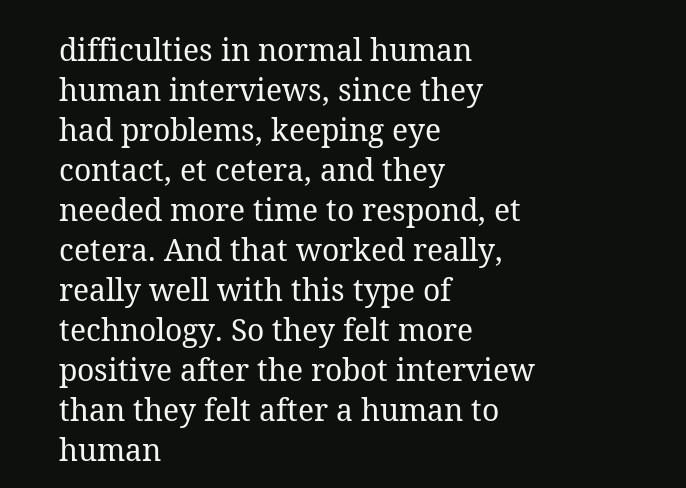difficulties in normal human human interviews, since they had problems, keeping eye contact, et cetera, and they needed more time to respond, et cetera. And that worked really, really well with this type of technology. So they felt more positive after the robot interview than they felt after a human to human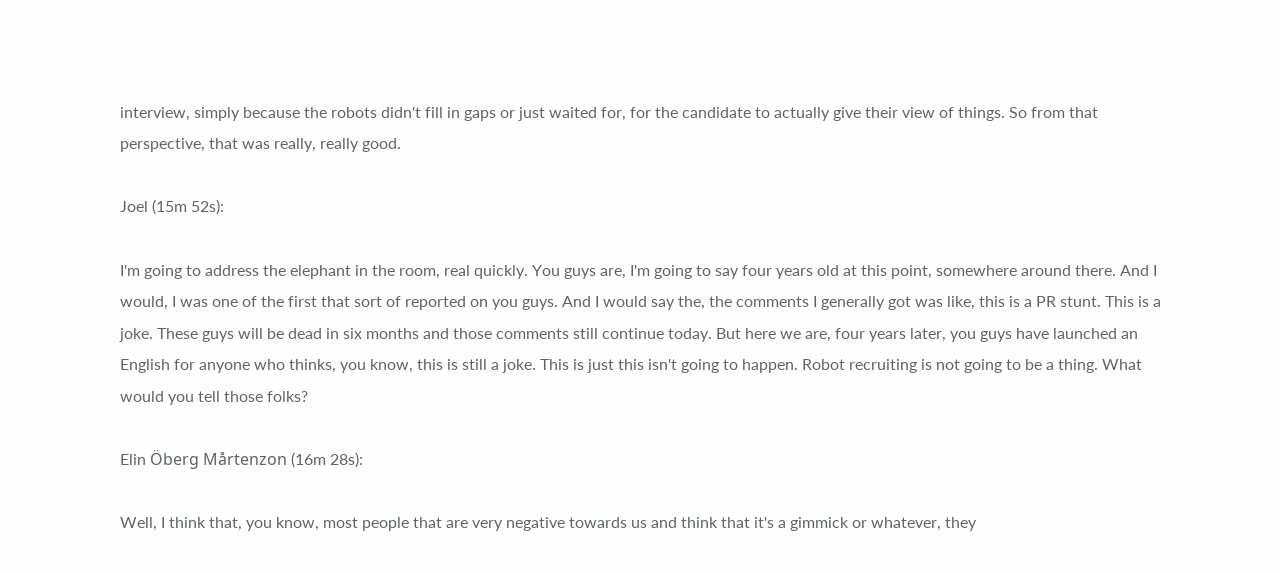interview, simply because the robots didn't fill in gaps or just waited for, for the candidate to actually give their view of things. So from that perspective, that was really, really good.

Joel (15m 52s):

I'm going to address the elephant in the room, real quickly. You guys are, I'm going to say four years old at this point, somewhere around there. And I would, I was one of the first that sort of reported on you guys. And I would say the, the comments I generally got was like, this is a PR stunt. This is a joke. These guys will be dead in six months and those comments still continue today. But here we are, four years later, you guys have launched an English for anyone who thinks, you know, this is still a joke. This is just this isn't going to happen. Robot recruiting is not going to be a thing. What would you tell those folks?

Elin Öberg Mårtenzon (16m 28s):

Well, I think that, you know, most people that are very negative towards us and think that it's a gimmick or whatever, they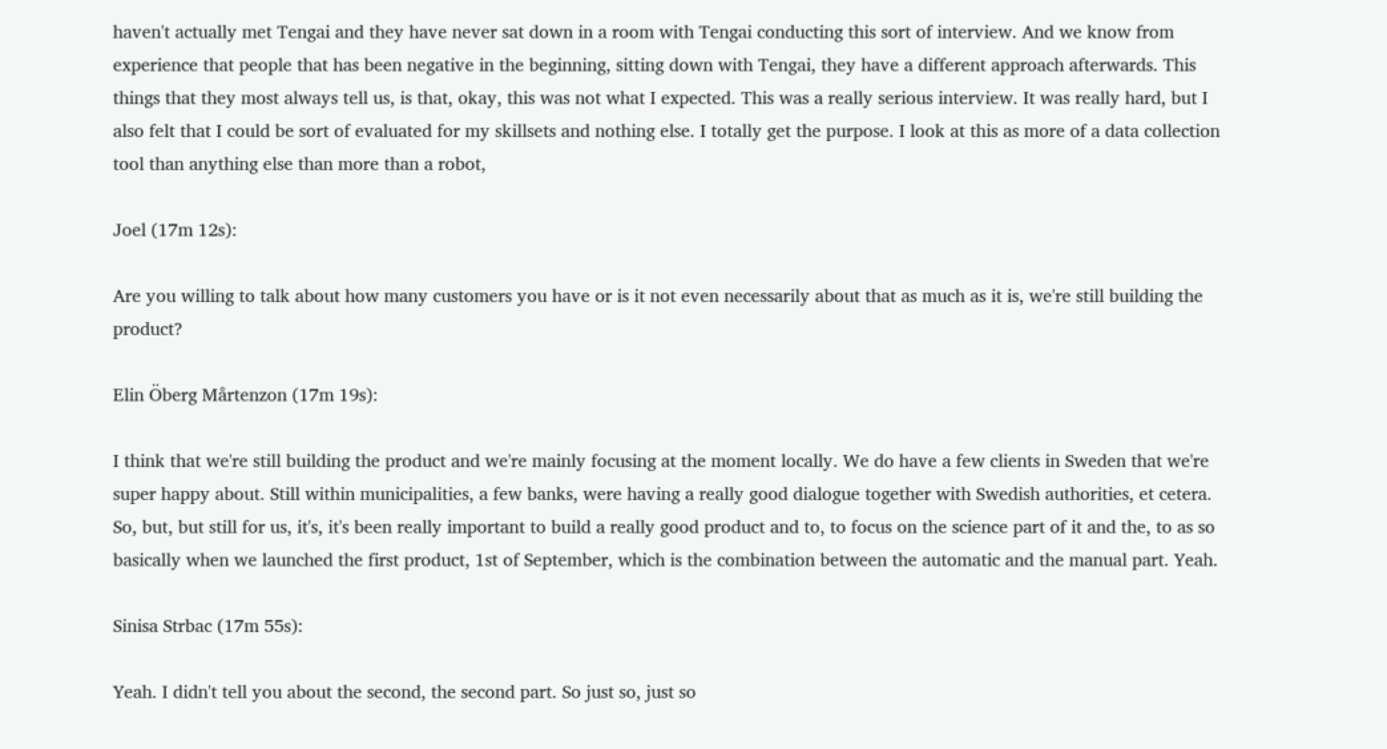haven't actually met Tengai and they have never sat down in a room with Tengai conducting this sort of interview. And we know from experience that people that has been negative in the beginning, sitting down with Tengai, they have a different approach afterwards. This things that they most always tell us, is that, okay, this was not what I expected. This was a really serious interview. It was really hard, but I also felt that I could be sort of evaluated for my skillsets and nothing else. I totally get the purpose. I look at this as more of a data collection tool than anything else than more than a robot,

Joel (17m 12s):

Are you willing to talk about how many customers you have or is it not even necessarily about that as much as it is, we're still building the product?

Elin Öberg Mårtenzon (17m 19s):

I think that we're still building the product and we're mainly focusing at the moment locally. We do have a few clients in Sweden that we're super happy about. Still within municipalities, a few banks, were having a really good dialogue together with Swedish authorities, et cetera. So, but, but still for us, it's, it's been really important to build a really good product and to, to focus on the science part of it and the, to as so basically when we launched the first product, 1st of September, which is the combination between the automatic and the manual part. Yeah.

Sinisa Strbac (17m 55s):

Yeah. I didn't tell you about the second, the second part. So just so, just so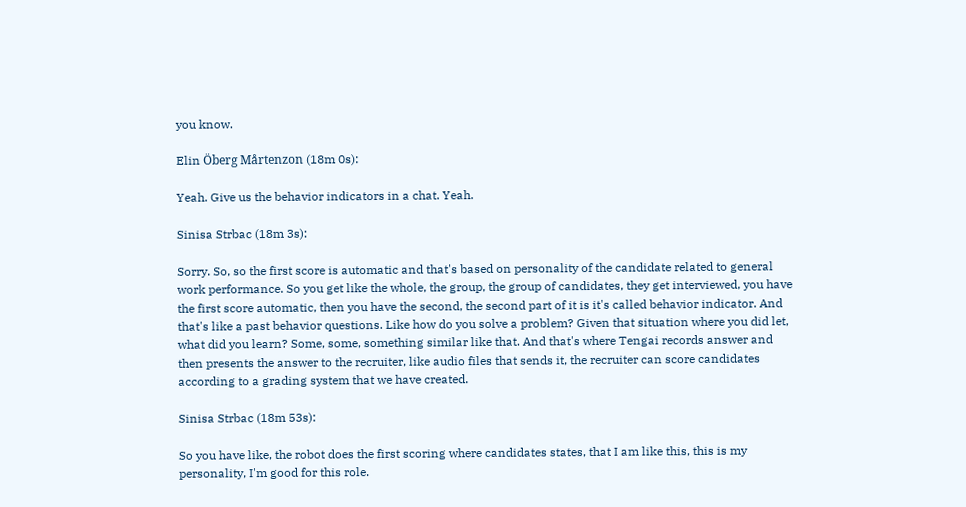you know.

Elin Öberg Mårtenzon (18m 0s):

Yeah. Give us the behavior indicators in a chat. Yeah.

Sinisa Strbac (18m 3s):

Sorry. So, so the first score is automatic and that's based on personality of the candidate related to general work performance. So you get like the whole, the group, the group of candidates, they get interviewed, you have the first score automatic, then you have the second, the second part of it is it's called behavior indicator. And that's like a past behavior questions. Like how do you solve a problem? Given that situation where you did let, what did you learn? Some, some, something similar like that. And that's where Tengai records answer and then presents the answer to the recruiter, like audio files that sends it, the recruiter can score candidates according to a grading system that we have created.

Sinisa Strbac (18m 53s):

So you have like, the robot does the first scoring where candidates states, that I am like this, this is my personality, I'm good for this role.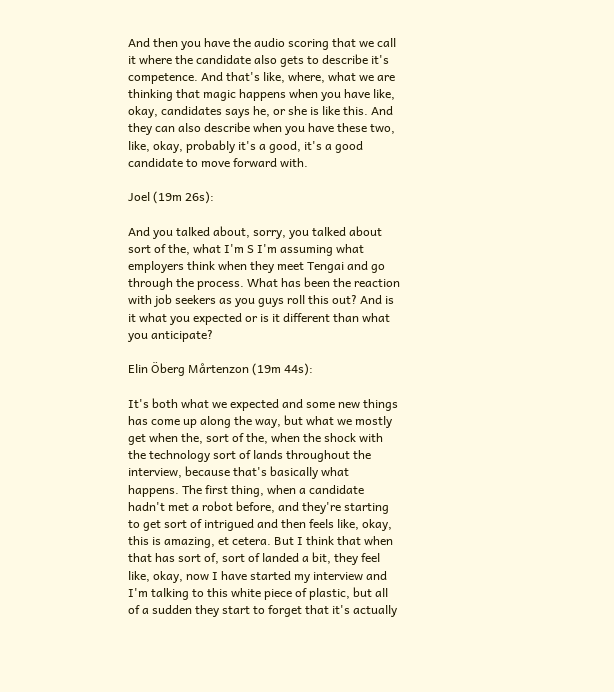And then you have the audio scoring that we call it where the candidate also gets to describe it's competence. And that's like, where, what we are thinking that magic happens when you have like, okay, candidates says he, or she is like this. And they can also describe when you have these two, like, okay, probably it's a good, it's a good candidate to move forward with.

Joel (19m 26s):

And you talked about, sorry, you talked about sort of the, what I'm S I'm assuming what employers think when they meet Tengai and go through the process. What has been the reaction with job seekers as you guys roll this out? And is it what you expected or is it different than what you anticipate?

Elin Öberg Mårtenzon (19m 44s):

It's both what we expected and some new things has come up along the way, but what we mostly get when the, sort of the, when the shock with the technology sort of lands throughout the interview, because that's basically what happens. The first thing, when a candidate hadn't met a robot before, and they're starting to get sort of intrigued and then feels like, okay, this is amazing, et cetera. But I think that when that has sort of, sort of landed a bit, they feel like, okay, now I have started my interview and I'm talking to this white piece of plastic, but all of a sudden they start to forget that it's actually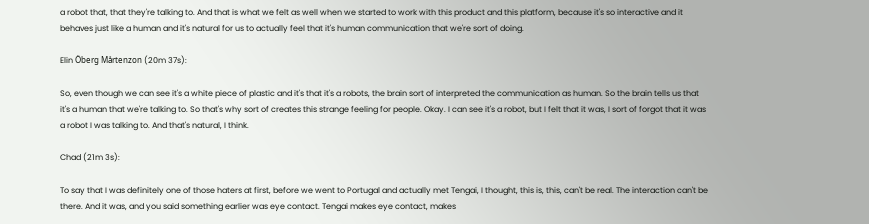a robot that, that they're talking to. And that is what we felt as well when we started to work with this product and this platform, because it's so interactive and it behaves just like a human and it's natural for us to actually feel that it's human communication that we're sort of doing.

Elin Öberg Mårtenzon (20m 37s):

So, even though we can see it's a white piece of plastic and it's that it's a robots, the brain sort of interpreted the communication as human. So the brain tells us that it's a human that we're talking to. So that's why sort of creates this strange feeling for people. Okay. I can see it's a robot, but I felt that it was, I sort of forgot that it was a robot I was talking to. And that's natural, I think.

Chad (21m 3s):

To say that I was definitely one of those haters at first, before we went to Portugal and actually met Tengai, I thought, this is, this, can't be real. The interaction can't be there. And it was, and you said something earlier was eye contact. Tengai makes eye contact, makes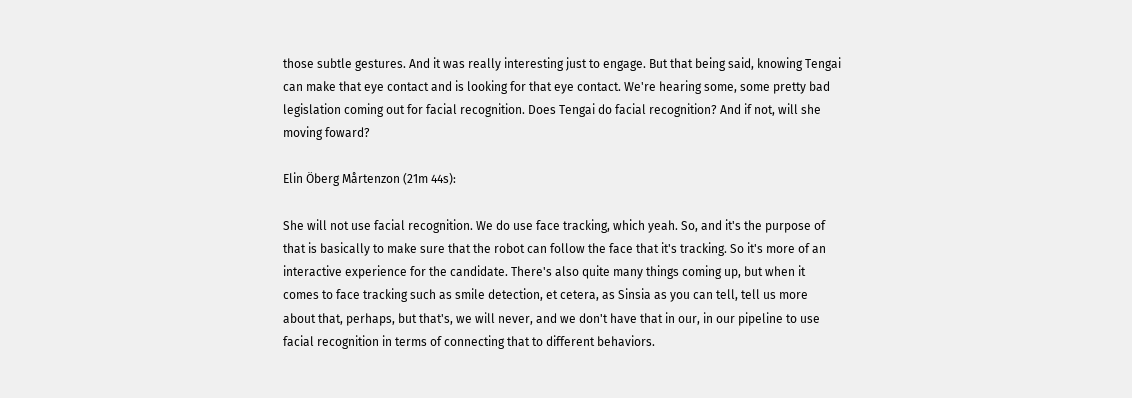those subtle gestures. And it was really interesting just to engage. But that being said, knowing Tengai can make that eye contact and is looking for that eye contact. We're hearing some, some pretty bad legislation coming out for facial recognition. Does Tengai do facial recognition? And if not, will she moving foward?

Elin Öberg Mårtenzon (21m 44s):

She will not use facial recognition. We do use face tracking, which yeah. So, and it's the purpose of that is basically to make sure that the robot can follow the face that it's tracking. So it's more of an interactive experience for the candidate. There's also quite many things coming up, but when it comes to face tracking such as smile detection, et cetera, as Sinsia as you can tell, tell us more about that, perhaps, but that's, we will never, and we don't have that in our, in our pipeline to use facial recognition in terms of connecting that to different behaviors.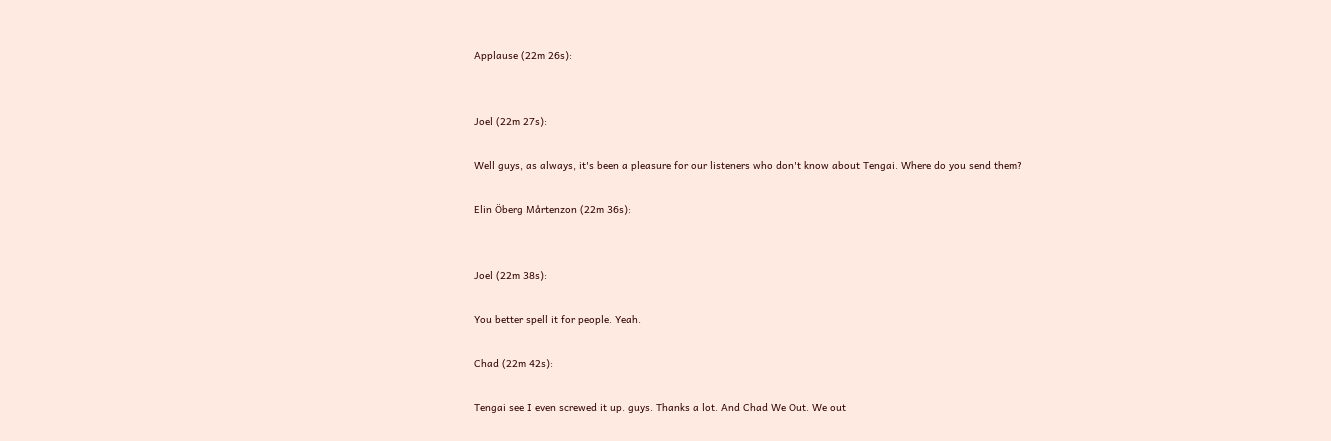Applause (22m 26s):


Joel (22m 27s):

Well guys, as always, it's been a pleasure for our listeners who don't know about Tengai. Where do you send them?

Elin Öberg Mårtenzon (22m 36s):


Joel (22m 38s):

You better spell it for people. Yeah.

Chad (22m 42s):

Tengai see I even screwed it up. guys. Thanks a lot. And Chad We Out. We out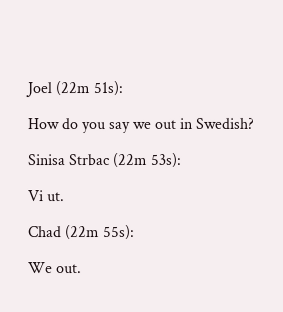Joel (22m 51s):

How do you say we out in Swedish?

Sinisa Strbac (22m 53s):

Vi ut.

Chad (22m 55s):

We out.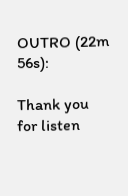OUTRO (22m 56s):

Thank you for listen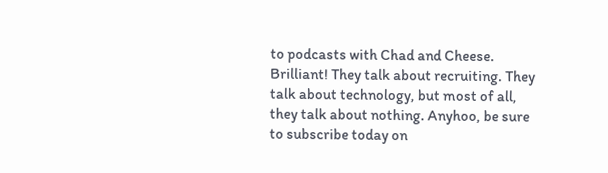to podcasts with Chad and Cheese. Brilliant! They talk about recruiting. They talk about technology, but most of all, they talk about nothing. Anyhoo, be sure to subscribe today on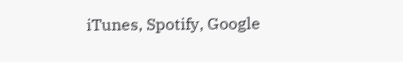iTunes, Spotify, Google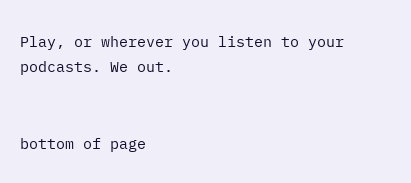Play, or wherever you listen to your podcasts. We out.


bottom of page